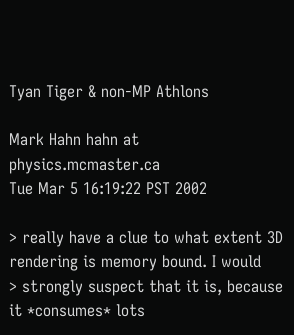Tyan Tiger & non-MP Athlons

Mark Hahn hahn at physics.mcmaster.ca
Tue Mar 5 16:19:22 PST 2002

> really have a clue to what extent 3D rendering is memory bound. I would
> strongly suspect that it is, because it *consumes* lots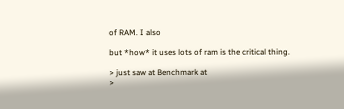of RAM. I also

but *how* it uses lots of ram is the critical thing.

> just saw at Benchmark at
>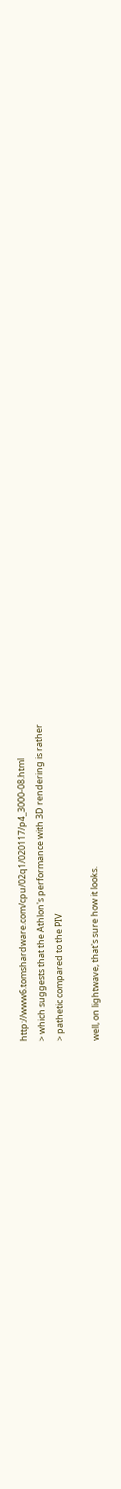http://www6.tomshardware.com/cpu/02q1/020117/p4_3000-08.html
> which suggests that the Athlon's performance with 3D rendering is rather
> pathetic compared to the PIV

well, on lightwave, that's sure how it looks.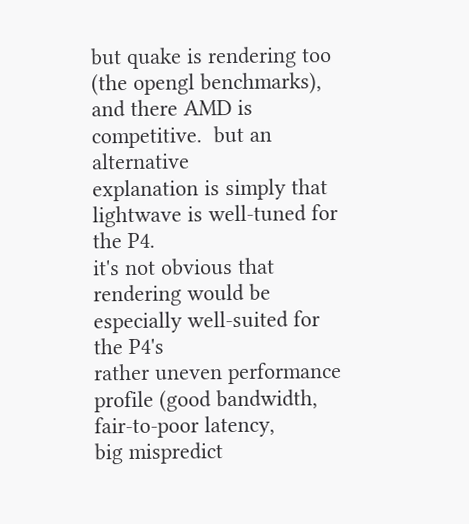but quake is rendering too
(the opengl benchmarks), and there AMD is competitive.  but an alternative
explanation is simply that lightwave is well-tuned for the P4.
it's not obvious that rendering would be especially well-suited for the P4's
rather uneven performance profile (good bandwidth, fair-to-poor latency,
big mispredict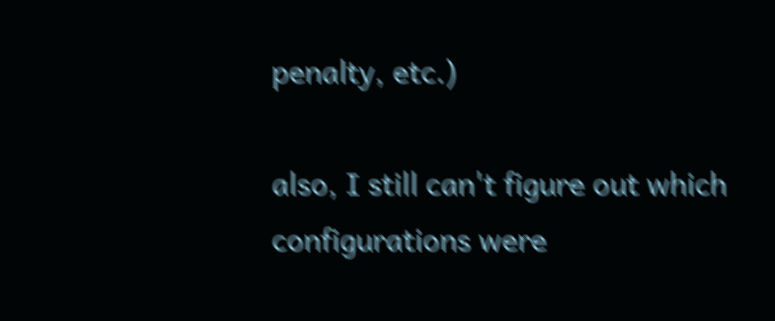penalty, etc.)

also, I still can't figure out which configurations were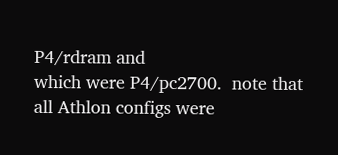P4/rdram and
which were P4/pc2700.  note that all Athlon configs were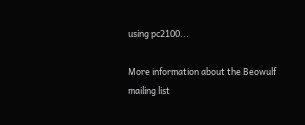using pc2100...

More information about the Beowulf mailing list